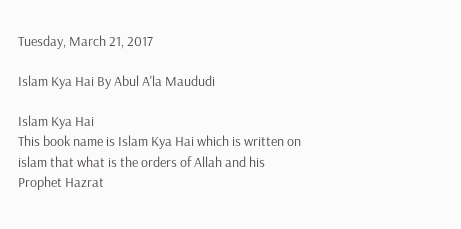Tuesday, March 21, 2017

Islam Kya Hai By Abul A'la Maududi

Islam Kya Hai
This book name is Islam Kya Hai which is written on islam that what is the orders of Allah and his Prophet Hazrat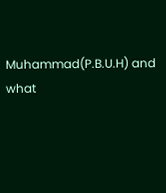Muhammad(P.B.U.H) and what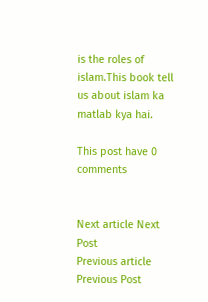is the roles of islam.This book tell us about islam ka matlab kya hai.

This post have 0 comments


Next article Next Post
Previous article Previous Post